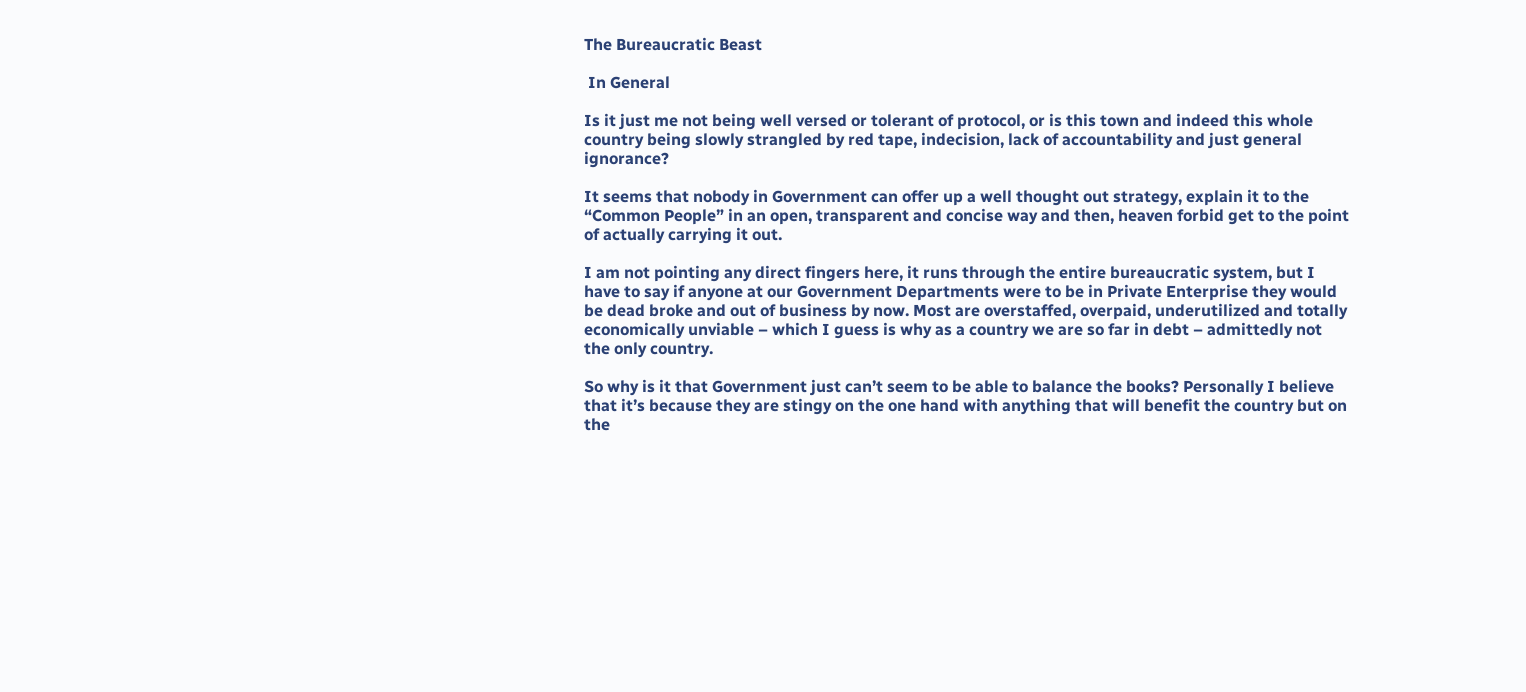The Bureaucratic Beast

 In General

Is it just me not being well versed or tolerant of protocol, or is this town and indeed this whole country being slowly strangled by red tape, indecision, lack of accountability and just general ignorance?

It seems that nobody in Government can offer up a well thought out strategy, explain it to the “Common People” in an open, transparent and concise way and then, heaven forbid get to the point of actually carrying it out.

I am not pointing any direct fingers here, it runs through the entire bureaucratic system, but I have to say if anyone at our Government Departments were to be in Private Enterprise they would be dead broke and out of business by now. Most are overstaffed, overpaid, underutilized and totally economically unviable – which I guess is why as a country we are so far in debt – admittedly not the only country.

So why is it that Government just can’t seem to be able to balance the books? Personally I believe that it’s because they are stingy on the one hand with anything that will benefit the country but on the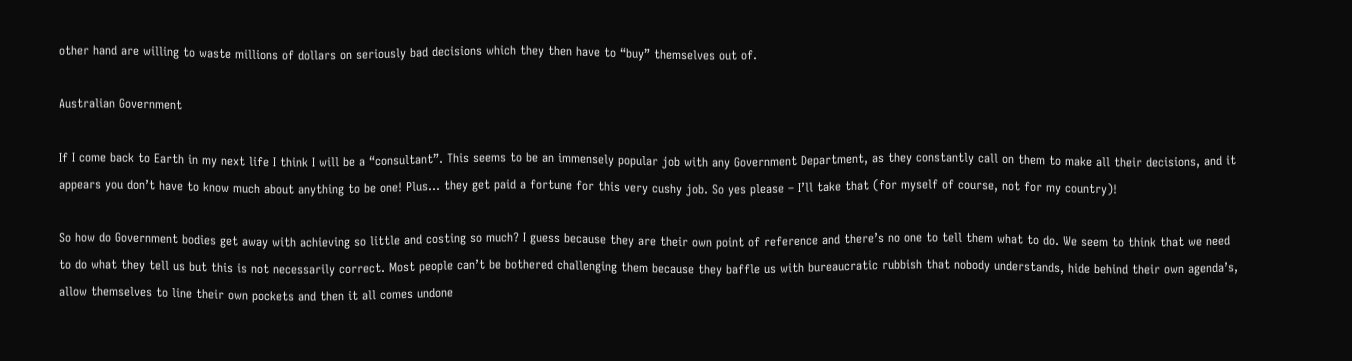other hand are willing to waste millions of dollars on seriously bad decisions which they then have to “buy” themselves out of.

Australian Government

If I come back to Earth in my next life I think I will be a “consultant”. This seems to be an immensely popular job with any Government Department, as they constantly call on them to make all their decisions, and it appears you don’t have to know much about anything to be one! Plus… they get paid a fortune for this very cushy job. So yes please – I’ll take that (for myself of course, not for my country)!

So how do Government bodies get away with achieving so little and costing so much? I guess because they are their own point of reference and there’s no one to tell them what to do. We seem to think that we need to do what they tell us but this is not necessarily correct. Most people can’t be bothered challenging them because they baffle us with bureaucratic rubbish that nobody understands, hide behind their own agenda’s, allow themselves to line their own pockets and then it all comes undone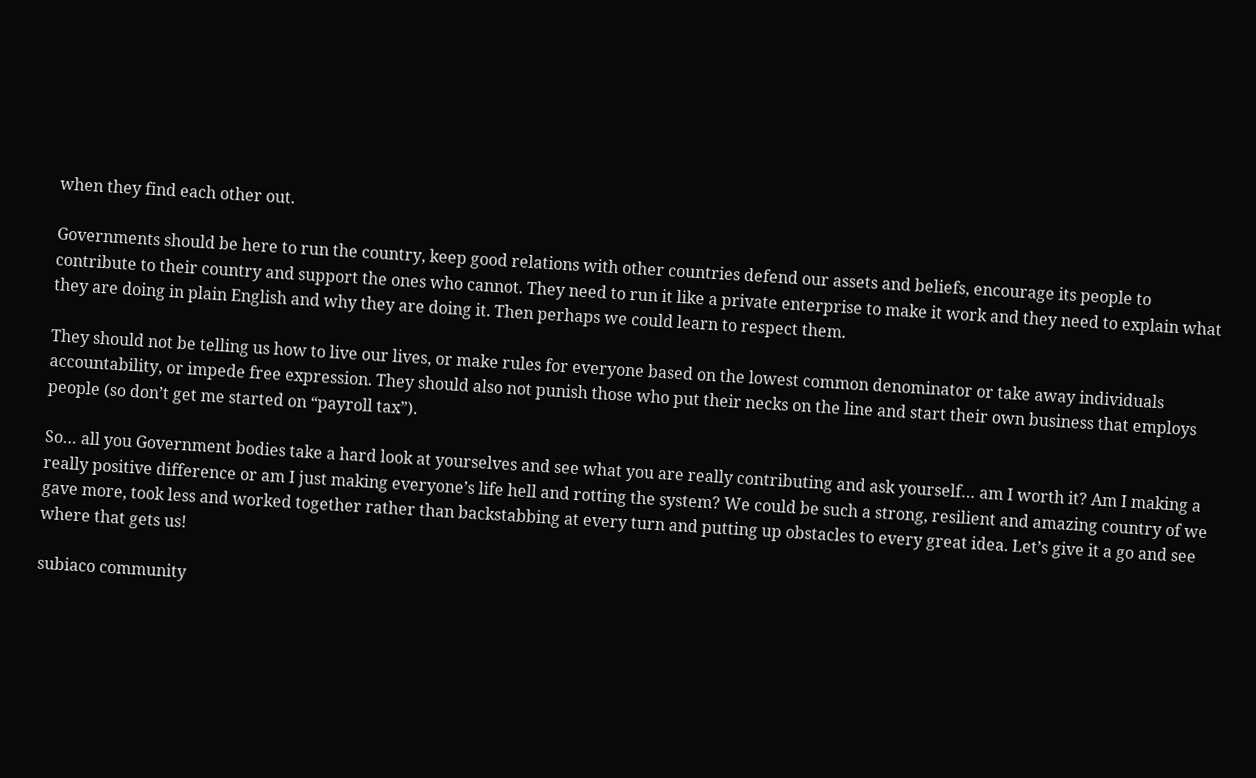when they find each other out.

Governments should be here to run the country, keep good relations with other countries defend our assets and beliefs, encourage its people to contribute to their country and support the ones who cannot. They need to run it like a private enterprise to make it work and they need to explain what they are doing in plain English and why they are doing it. Then perhaps we could learn to respect them.

They should not be telling us how to live our lives, or make rules for everyone based on the lowest common denominator or take away individuals accountability, or impede free expression. They should also not punish those who put their necks on the line and start their own business that employs people (so don’t get me started on “payroll tax”).

So… all you Government bodies take a hard look at yourselves and see what you are really contributing and ask yourself… am I worth it? Am I making a really positive difference or am I just making everyone’s life hell and rotting the system? We could be such a strong, resilient and amazing country of we gave more, took less and worked together rather than backstabbing at every turn and putting up obstacles to every great idea. Let’s give it a go and see where that gets us!

subiaco community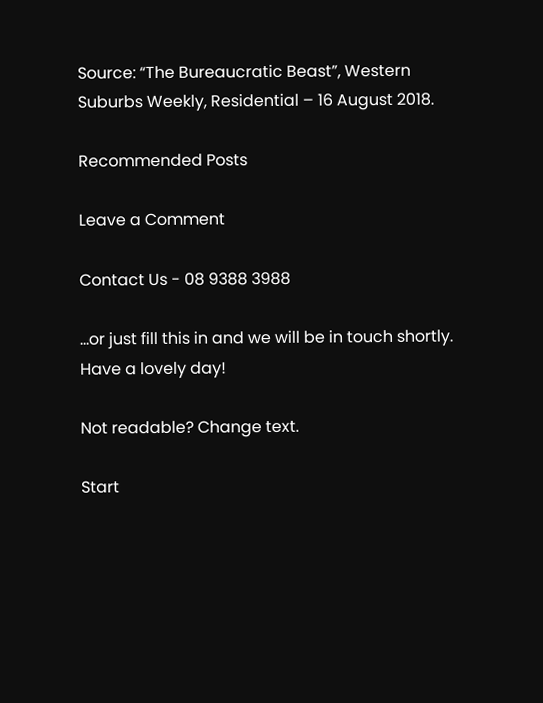Source: “The Bureaucratic Beast”, Western Suburbs Weekly, Residential – 16 August 2018.

Recommended Posts

Leave a Comment

Contact Us - 08 9388 3988

...or just fill this in and we will be in touch shortly. Have a lovely day!

Not readable? Change text.

Start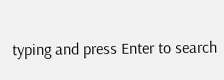typing and press Enter to search